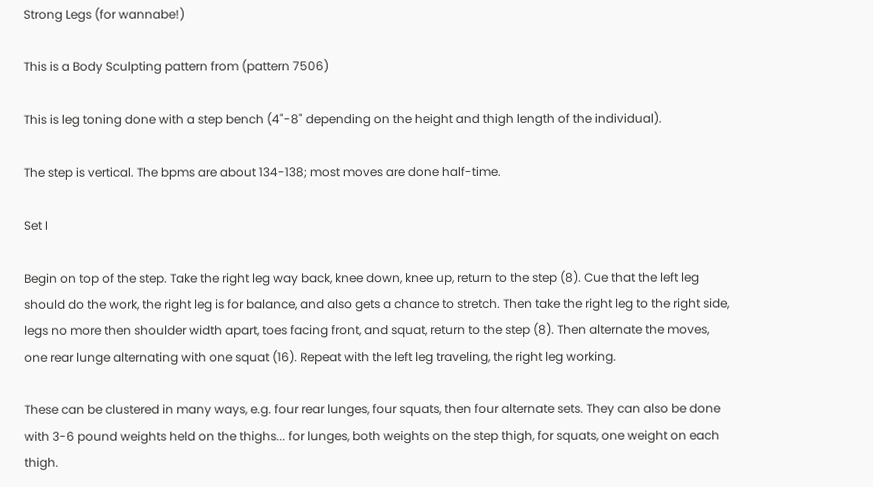Strong Legs (for wannabe!)

This is a Body Sculpting pattern from (pattern 7506)

This is leg toning done with a step bench (4"-8" depending on the height and thigh length of the individual).

The step is vertical. The bpms are about 134-138; most moves are done half-time.

Set I

Begin on top of the step. Take the right leg way back, knee down, knee up, return to the step (8). Cue that the left leg should do the work, the right leg is for balance, and also gets a chance to stretch. Then take the right leg to the right side, legs no more then shoulder width apart, toes facing front, and squat, return to the step (8). Then alternate the moves, one rear lunge alternating with one squat (16). Repeat with the left leg traveling, the right leg working.

These can be clustered in many ways, e.g. four rear lunges, four squats, then four alternate sets. They can also be done with 3-6 pound weights held on the thighs... for lunges, both weights on the step thigh, for squats, one weight on each thigh.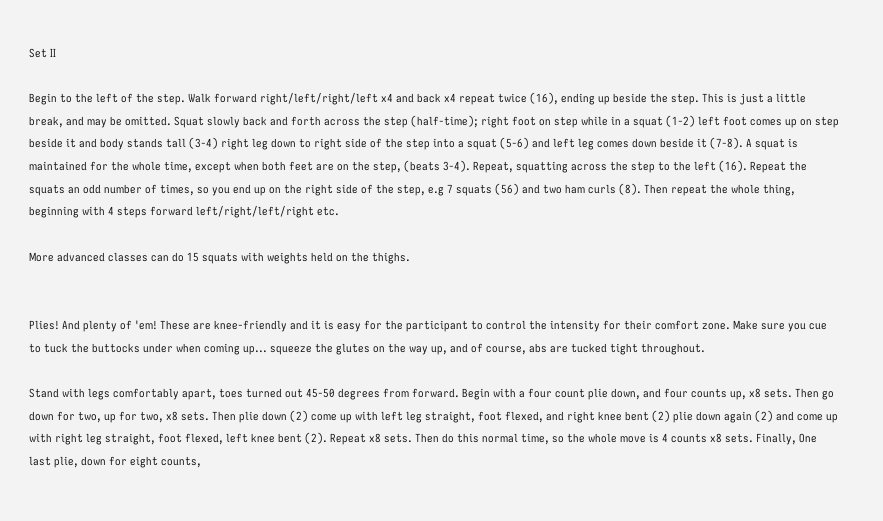Set II

Begin to the left of the step. Walk forward right/left/right/left x4 and back x4 repeat twice (16), ending up beside the step. This is just a little break, and may be omitted. Squat slowly back and forth across the step (half-time); right foot on step while in a squat (1-2) left foot comes up on step beside it and body stands tall (3-4) right leg down to right side of the step into a squat (5-6) and left leg comes down beside it (7-8). A squat is maintained for the whole time, except when both feet are on the step, (beats 3-4). Repeat, squatting across the step to the left (16). Repeat the squats an odd number of times, so you end up on the right side of the step, e.g 7 squats (56) and two ham curls (8). Then repeat the whole thing, beginning with 4 steps forward left/right/left/right etc.

More advanced classes can do 15 squats with weights held on the thighs.


Plies! And plenty of 'em! These are knee-friendly and it is easy for the participant to control the intensity for their comfort zone. Make sure you cue to tuck the buttocks under when coming up... squeeze the glutes on the way up, and of course, abs are tucked tight throughout.

Stand with legs comfortably apart, toes turned out 45-50 degrees from forward. Begin with a four count plie down, and four counts up, x8 sets. Then go down for two, up for two, x8 sets. Then plie down (2) come up with left leg straight, foot flexed, and right knee bent (2) plie down again (2) and come up with right leg straight, foot flexed, left knee bent (2). Repeat x8 sets. Then do this normal time, so the whole move is 4 counts x8 sets. Finally, One last plie, down for eight counts,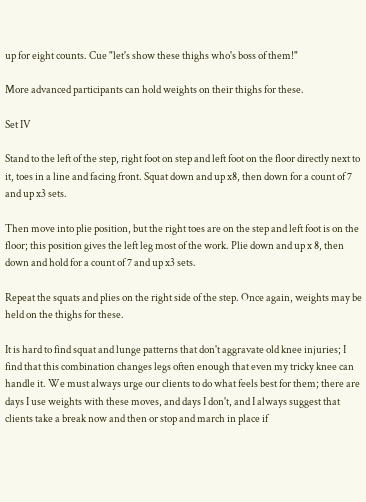up for eight counts. Cue "let's show these thighs who's boss of them!"

More advanced participants can hold weights on their thighs for these.

Set IV

Stand to the left of the step, right foot on step and left foot on the floor directly next to it, toes in a line and facing front. Squat down and up x8, then down for a count of 7 and up x3 sets.

Then move into plie position, but the right toes are on the step and left foot is on the floor; this position gives the left leg most of the work. Plie down and up x 8, then down and hold for a count of 7 and up x3 sets.

Repeat the squats and plies on the right side of the step. Once again, weights may be held on the thighs for these.

It is hard to find squat and lunge patterns that don't aggravate old knee injuries; I find that this combination changes legs often enough that even my tricky knee can handle it. We must always urge our clients to do what feels best for them; there are days I use weights with these moves, and days I don't, and I always suggest that clients take a break now and then or stop and march in place if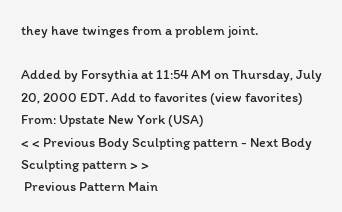they have twinges from a problem joint.

Added by Forsythia at 11:54 AM on Thursday, July 20, 2000 EDT. Add to favorites (view favorites)
From: Upstate New York (USA)
< < Previous Body Sculpting pattern - Next Body Sculpting pattern > >
 Previous Pattern Main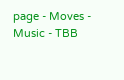page - Moves - Music - TBB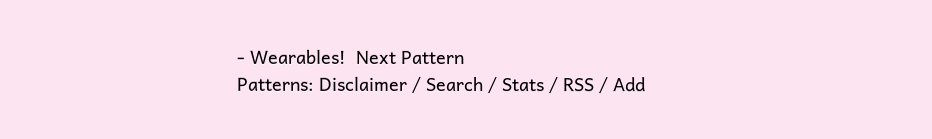- Wearables!  Next Pattern
Patterns: Disclaimer / Search / Stats / RSS / Add